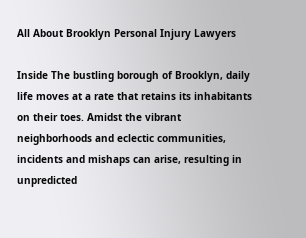All About Brooklyn Personal Injury Lawyers

Inside The bustling borough of Brooklyn, daily life moves at a rate that retains its inhabitants on their toes. Amidst the vibrant neighborhoods and eclectic communities, incidents and mishaps can arise, resulting in unpredicted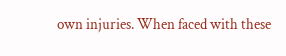own injuries. When faced with these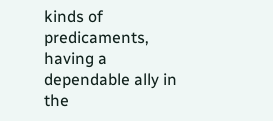kinds of predicaments, having a dependable ally in the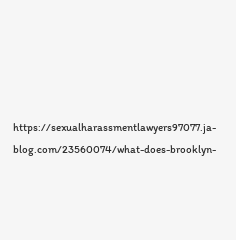https://sexualharassmentlawyers97077.ja-blog.com/23560074/what-does-brooklyn-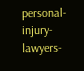personal-injury-lawyers-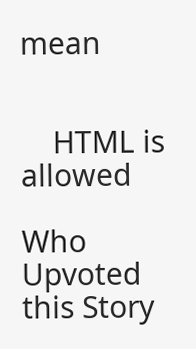mean


    HTML is allowed

Who Upvoted this Story